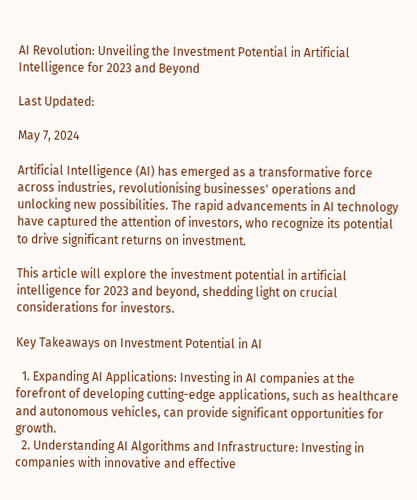AI Revolution: Unveiling the Investment Potential in Artificial Intelligence for 2023 and Beyond

Last Updated:

May 7, 2024

Artificial Intelligence (AI) has emerged as a transformative force across industries, revolutionising businesses' operations and unlocking new possibilities. The rapid advancements in AI technology have captured the attention of investors, who recognize its potential to drive significant returns on investment.

This article will explore the investment potential in artificial intelligence for 2023 and beyond, shedding light on crucial considerations for investors.

Key Takeaways on Investment Potential in AI

  1. Expanding AI Applications: Investing in AI companies at the forefront of developing cutting-edge applications, such as healthcare and autonomous vehicles, can provide significant opportunities for growth.
  2. Understanding AI Algorithms and Infrastructure: Investing in companies with innovative and effective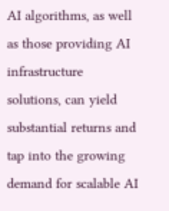AI algorithms, as well as those providing AI infrastructure solutions, can yield substantial returns and tap into the growing demand for scalable AI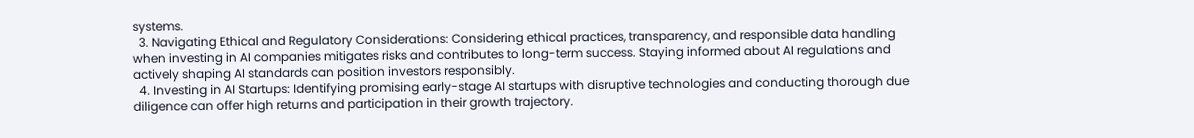systems.
  3. Navigating Ethical and Regulatory Considerations: Considering ethical practices, transparency, and responsible data handling when investing in AI companies mitigates risks and contributes to long-term success. Staying informed about AI regulations and actively shaping AI standards can position investors responsibly.
  4. Investing in AI Startups: Identifying promising early-stage AI startups with disruptive technologies and conducting thorough due diligence can offer high returns and participation in their growth trajectory.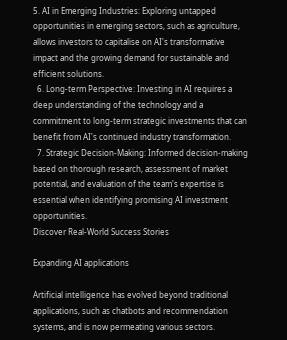5. AI in Emerging Industries: Exploring untapped opportunities in emerging sectors, such as agriculture, allows investors to capitalise on AI's transformative impact and the growing demand for sustainable and efficient solutions.
  6. Long-term Perspective: Investing in AI requires a deep understanding of the technology and a commitment to long-term strategic investments that can benefit from AI's continued industry transformation.
  7. Strategic Decision-Making: Informed decision-making based on thorough research, assessment of market potential, and evaluation of the team's expertise is essential when identifying promising AI investment opportunities.
Discover Real-World Success Stories

Expanding AI applications

Artificial intelligence has evolved beyond traditional applications, such as chatbots and recommendation systems, and is now permeating various sectors.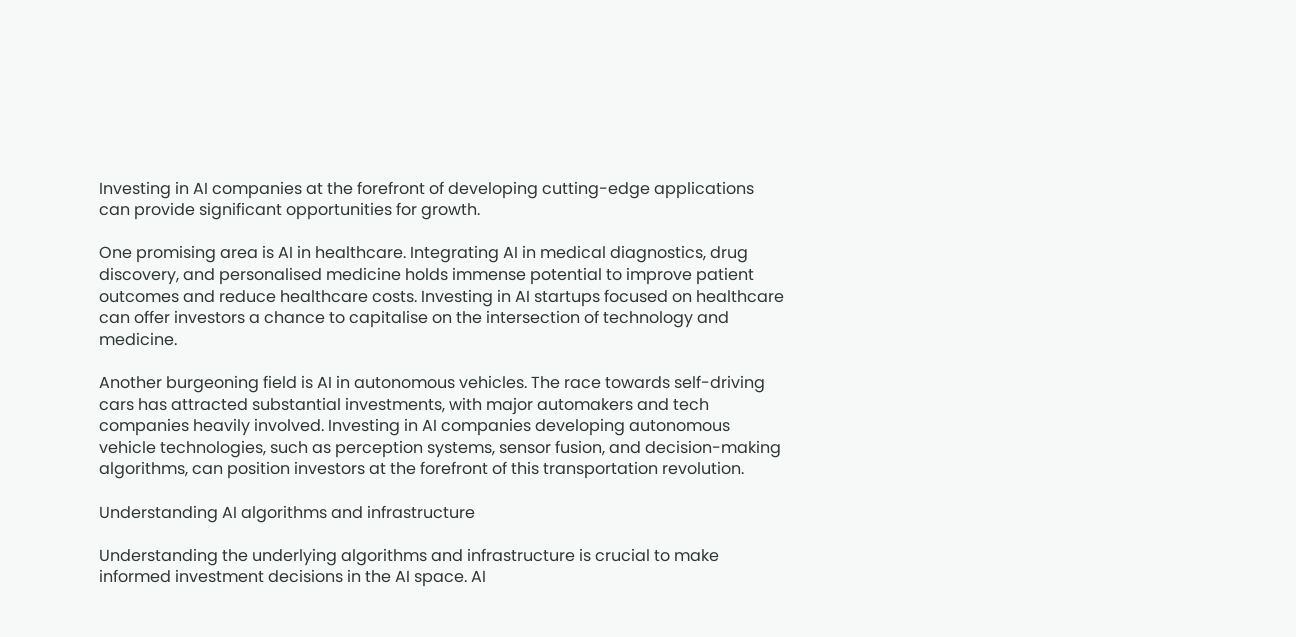Investing in AI companies at the forefront of developing cutting-edge applications can provide significant opportunities for growth.

One promising area is AI in healthcare. Integrating AI in medical diagnostics, drug discovery, and personalised medicine holds immense potential to improve patient outcomes and reduce healthcare costs. Investing in AI startups focused on healthcare can offer investors a chance to capitalise on the intersection of technology and medicine.

Another burgeoning field is AI in autonomous vehicles. The race towards self-driving cars has attracted substantial investments, with major automakers and tech companies heavily involved. Investing in AI companies developing autonomous vehicle technologies, such as perception systems, sensor fusion, and decision-making algorithms, can position investors at the forefront of this transportation revolution.

Understanding AI algorithms and infrastructure

Understanding the underlying algorithms and infrastructure is crucial to make informed investment decisions in the AI space. AI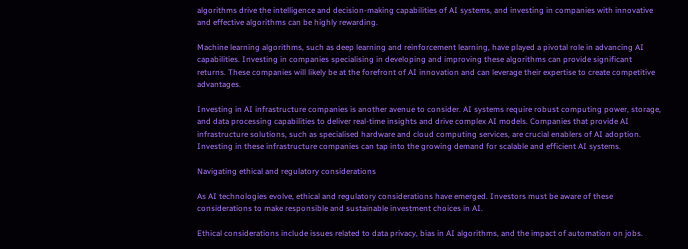algorithms drive the intelligence and decision-making capabilities of AI systems, and investing in companies with innovative and effective algorithms can be highly rewarding.

Machine learning algorithms, such as deep learning and reinforcement learning, have played a pivotal role in advancing AI capabilities. Investing in companies specialising in developing and improving these algorithms can provide significant returns. These companies will likely be at the forefront of AI innovation and can leverage their expertise to create competitive advantages.

Investing in AI infrastructure companies is another avenue to consider. AI systems require robust computing power, storage, and data processing capabilities to deliver real-time insights and drive complex AI models. Companies that provide AI infrastructure solutions, such as specialised hardware and cloud computing services, are crucial enablers of AI adoption. Investing in these infrastructure companies can tap into the growing demand for scalable and efficient AI systems.

Navigating ethical and regulatory considerations

As AI technologies evolve, ethical and regulatory considerations have emerged. Investors must be aware of these considerations to make responsible and sustainable investment choices in AI.

Ethical considerations include issues related to data privacy, bias in AI algorithms, and the impact of automation on jobs.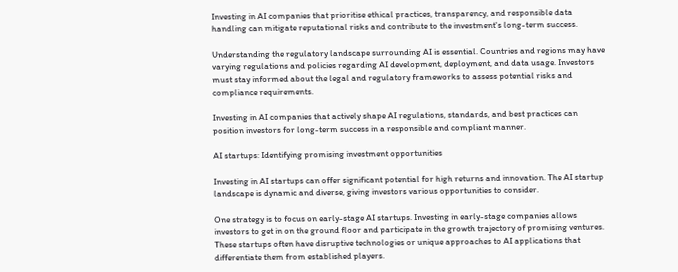Investing in AI companies that prioritise ethical practices, transparency, and responsible data handling can mitigate reputational risks and contribute to the investment's long-term success.

Understanding the regulatory landscape surrounding AI is essential. Countries and regions may have varying regulations and policies regarding AI development, deployment, and data usage. Investors must stay informed about the legal and regulatory frameworks to assess potential risks and compliance requirements.

Investing in AI companies that actively shape AI regulations, standards, and best practices can position investors for long-term success in a responsible and compliant manner.

AI startups: Identifying promising investment opportunities

Investing in AI startups can offer significant potential for high returns and innovation. The AI startup landscape is dynamic and diverse, giving investors various opportunities to consider.

One strategy is to focus on early-stage AI startups. Investing in early-stage companies allows investors to get in on the ground floor and participate in the growth trajectory of promising ventures. These startups often have disruptive technologies or unique approaches to AI applications that differentiate them from established players.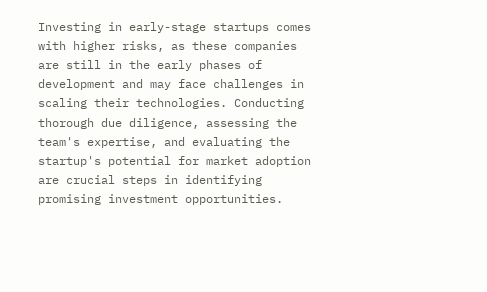Investing in early-stage startups comes with higher risks, as these companies are still in the early phases of development and may face challenges in scaling their technologies. Conducting thorough due diligence, assessing the team's expertise, and evaluating the startup's potential for market adoption are crucial steps in identifying promising investment opportunities.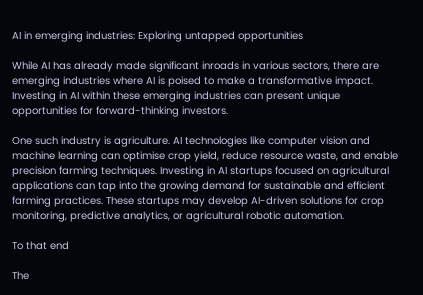AI in emerging industries: Exploring untapped opportunities

While AI has already made significant inroads in various sectors, there are emerging industries where AI is poised to make a transformative impact. Investing in AI within these emerging industries can present unique opportunities for forward-thinking investors.

One such industry is agriculture. AI technologies like computer vision and machine learning can optimise crop yield, reduce resource waste, and enable precision farming techniques. Investing in AI startups focused on agricultural applications can tap into the growing demand for sustainable and efficient farming practices. These startups may develop AI-driven solutions for crop monitoring, predictive analytics, or agricultural robotic automation.

To that end

The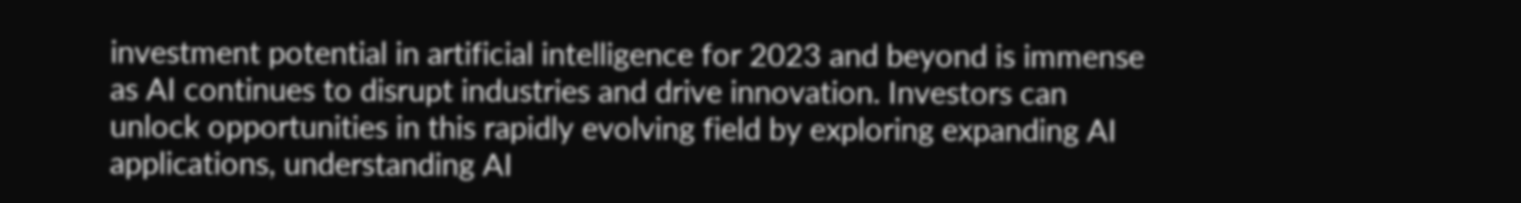investment potential in artificial intelligence for 2023 and beyond is immense as AI continues to disrupt industries and drive innovation. Investors can unlock opportunities in this rapidly evolving field by exploring expanding AI applications, understanding AI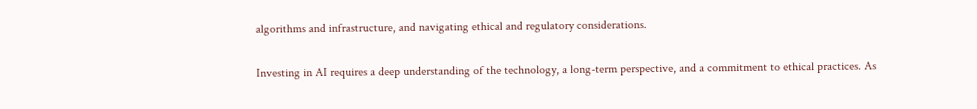algorithms and infrastructure, and navigating ethical and regulatory considerations.

Investing in AI requires a deep understanding of the technology, a long-term perspective, and a commitment to ethical practices. As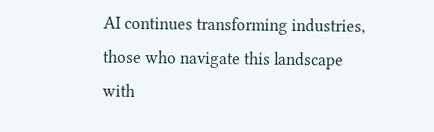AI continues transforming industries, those who navigate this landscape with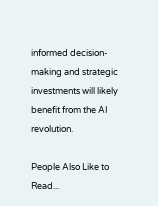informed decision-making and strategic investments will likely benefit from the AI revolution.

People Also Like to Read...